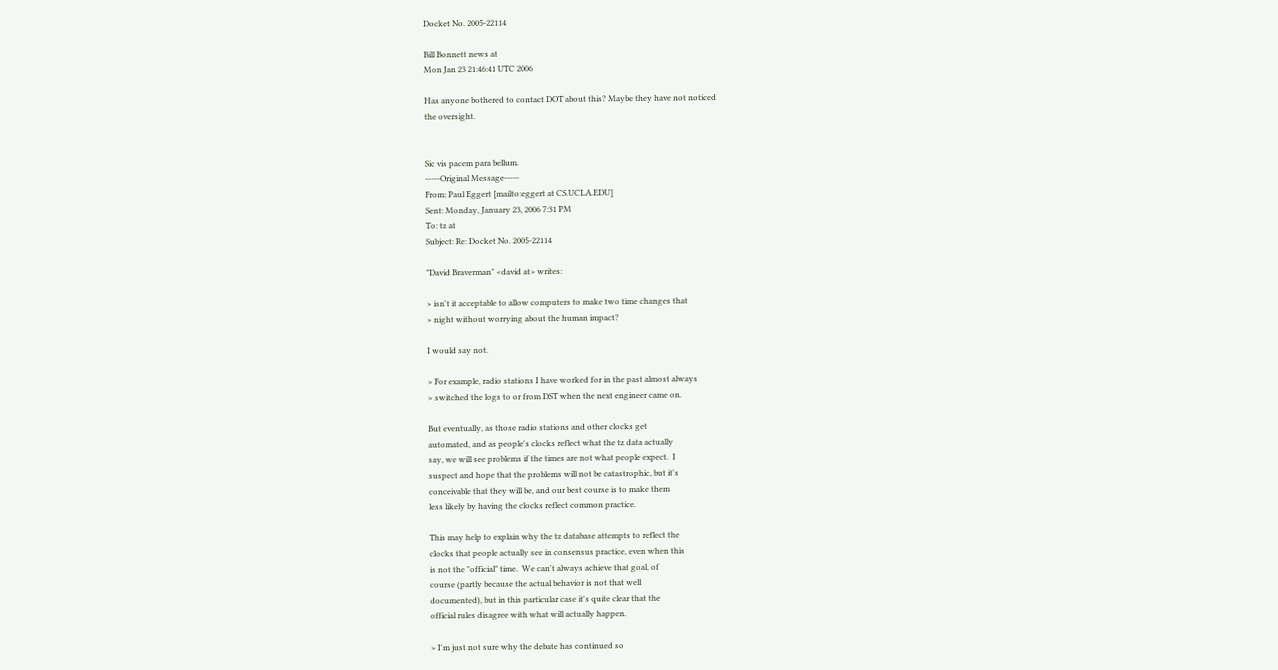Docket No. 2005-22114

Bill Bonnett news at
Mon Jan 23 21:46:41 UTC 2006

Has anyone bothered to contact DOT about this? Maybe they have not noticed
the oversight.


Sic vis pacem para bellum.
-----Original Message-----
From: Paul Eggert [mailto:eggert at CS.UCLA.EDU]
Sent: Monday, January 23, 2006 7:31 PM
To: tz at
Subject: Re: Docket No. 2005-22114

"David Braverman" <david at> writes:

> isn't it acceptable to allow computers to make two time changes that
> night without worrying about the human impact?

I would say not.

> For example, radio stations I have worked for in the past almost always
> switched the logs to or from DST when the next engineer came on.

But eventually, as those radio stations and other clocks get
automated, and as people's clocks reflect what the tz data actually
say, we will see problems if the times are not what people expect.  I
suspect and hope that the problems will not be catastrophic, but it's
conceivable that they will be, and our best course is to make them
less likely by having the clocks reflect common practice.

This may help to explain why the tz database attempts to reflect the
clocks that people actually see in consensus practice, even when this
is not the "official" time.  We can't always achieve that goal, of
course (partly because the actual behavior is not that well
documented), but in this particular case it's quite clear that the
official rules disagree with what will actually happen.

> I'm just not sure why the debate has continued so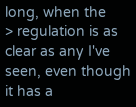long, when the
> regulation is as clear as any I've seen, even though it has a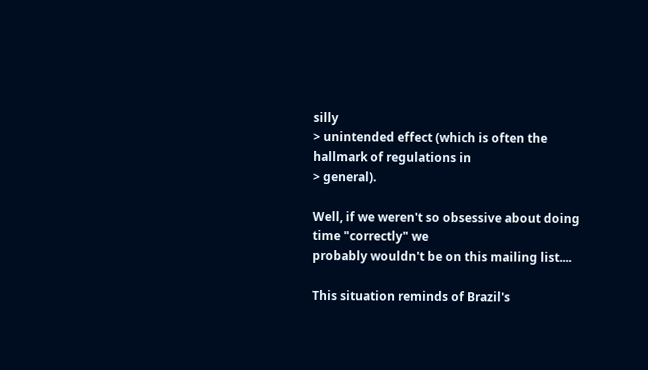silly
> unintended effect (which is often the hallmark of regulations in
> general).

Well, if we weren't so obsessive about doing time "correctly" we
probably wouldn't be on this mailing list....

This situation reminds of Brazil's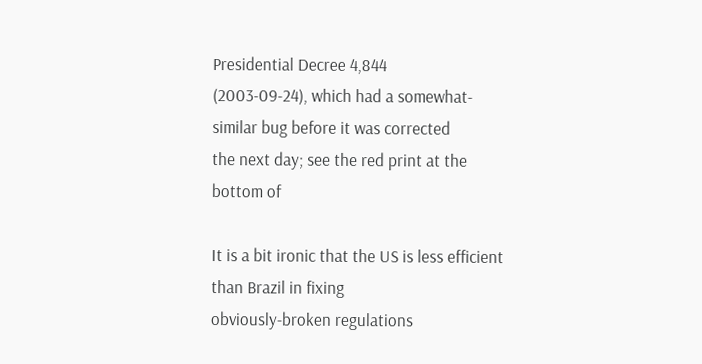Presidential Decree 4,844
(2003-09-24), which had a somewhat-similar bug before it was corrected
the next day; see the red print at the bottom of

It is a bit ironic that the US is less efficient than Brazil in fixing
obviously-broken regulations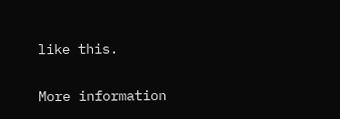like this.

More information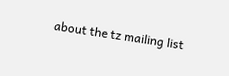about the tz mailing list